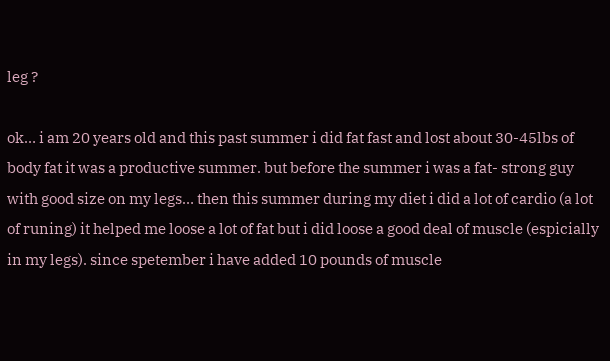leg ?

ok… i am 20 years old and this past summer i did fat fast and lost about 30-45lbs of body fat it was a productive summer. but before the summer i was a fat- strong guy with good size on my legs… then this summer during my diet i did a lot of cardio (a lot of runing) it helped me loose a lot of fat but i did loose a good deal of muscle (espicially in my legs). since spetember i have added 10 pounds of muscle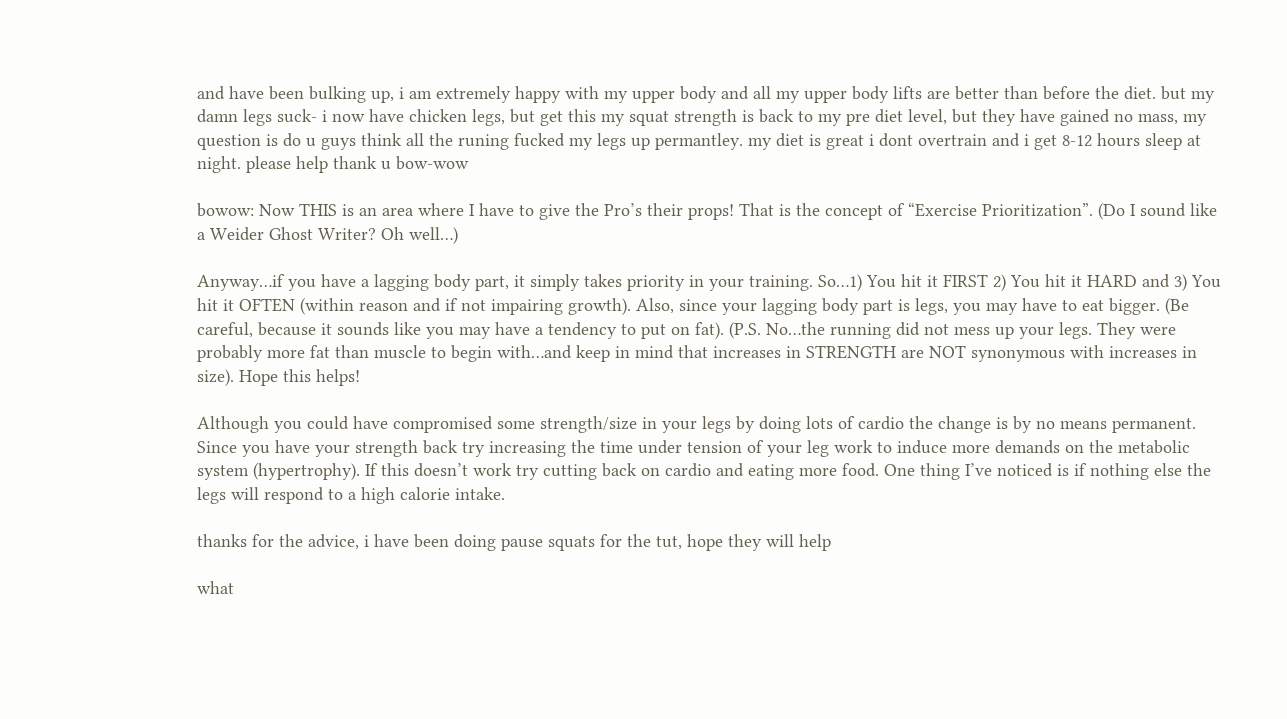and have been bulking up, i am extremely happy with my upper body and all my upper body lifts are better than before the diet. but my damn legs suck- i now have chicken legs, but get this my squat strength is back to my pre diet level, but they have gained no mass, my question is do u guys think all the runing fucked my legs up permantley. my diet is great i dont overtrain and i get 8-12 hours sleep at night. please help thank u bow-wow

bowow: Now THIS is an area where I have to give the Pro’s their props! That is the concept of “Exercise Prioritization”. (Do I sound like a Weider Ghost Writer? Oh well…)

Anyway…if you have a lagging body part, it simply takes priority in your training. So…1) You hit it FIRST 2) You hit it HARD and 3) You hit it OFTEN (within reason and if not impairing growth). Also, since your lagging body part is legs, you may have to eat bigger. (Be careful, because it sounds like you may have a tendency to put on fat). (P.S. No…the running did not mess up your legs. They were probably more fat than muscle to begin with…and keep in mind that increases in STRENGTH are NOT synonymous with increases in size). Hope this helps!

Although you could have compromised some strength/size in your legs by doing lots of cardio the change is by no means permanent. Since you have your strength back try increasing the time under tension of your leg work to induce more demands on the metabolic system (hypertrophy). If this doesn’t work try cutting back on cardio and eating more food. One thing I’ve noticed is if nothing else the legs will respond to a high calorie intake.

thanks for the advice, i have been doing pause squats for the tut, hope they will help

what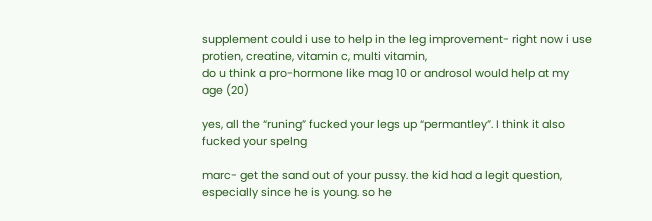supplement could i use to help in the leg improvement- right now i use protien, creatine, vitamin c, multi vitamin,
do u think a pro-hormone like mag 10 or androsol would help at my age (20)

yes, all the “runing” fucked your legs up “permantley”. I think it also fucked your spelng

marc- get the sand out of your pussy. the kid had a legit question, especially since he is young. so he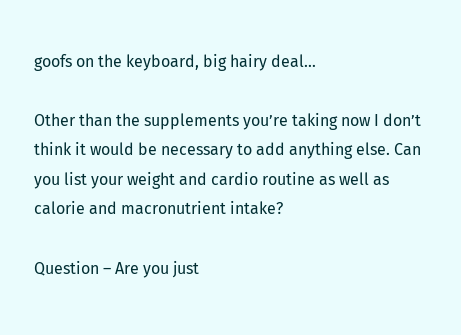goofs on the keyboard, big hairy deal…

Other than the supplements you’re taking now I don’t think it would be necessary to add anything else. Can you list your weight and cardio routine as well as calorie and macronutrient intake?

Question – Are you just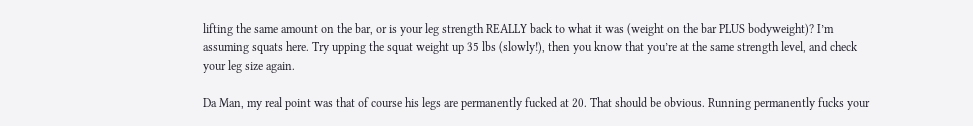lifting the same amount on the bar, or is your leg strength REALLY back to what it was (weight on the bar PLUS bodyweight)? I’m assuming squats here. Try upping the squat weight up 35 lbs (slowly!), then you know that you’re at the same strength level, and check your leg size again.

Da Man, my real point was that of course his legs are permanently fucked at 20. That should be obvious. Running permanently fucks your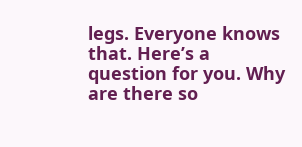legs. Everyone knows that. Here’s a question for you. Why are there so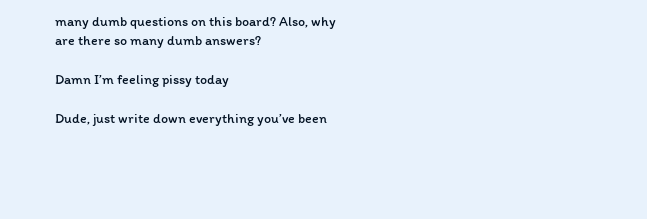many dumb questions on this board? Also, why are there so many dumb answers?

Damn I’m feeling pissy today

Dude, just write down everything you’ve been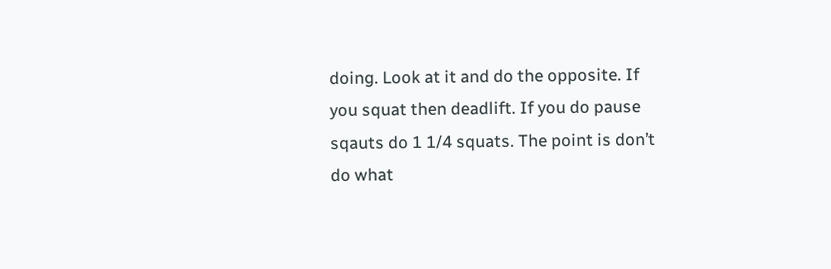doing. Look at it and do the opposite. If you squat then deadlift. If you do pause sqauts do 1 1/4 squats. The point is don’t do what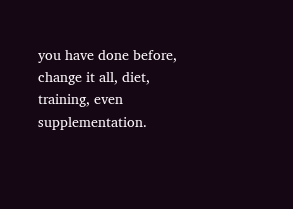you have done before, change it all, diet, training, even supplementation.